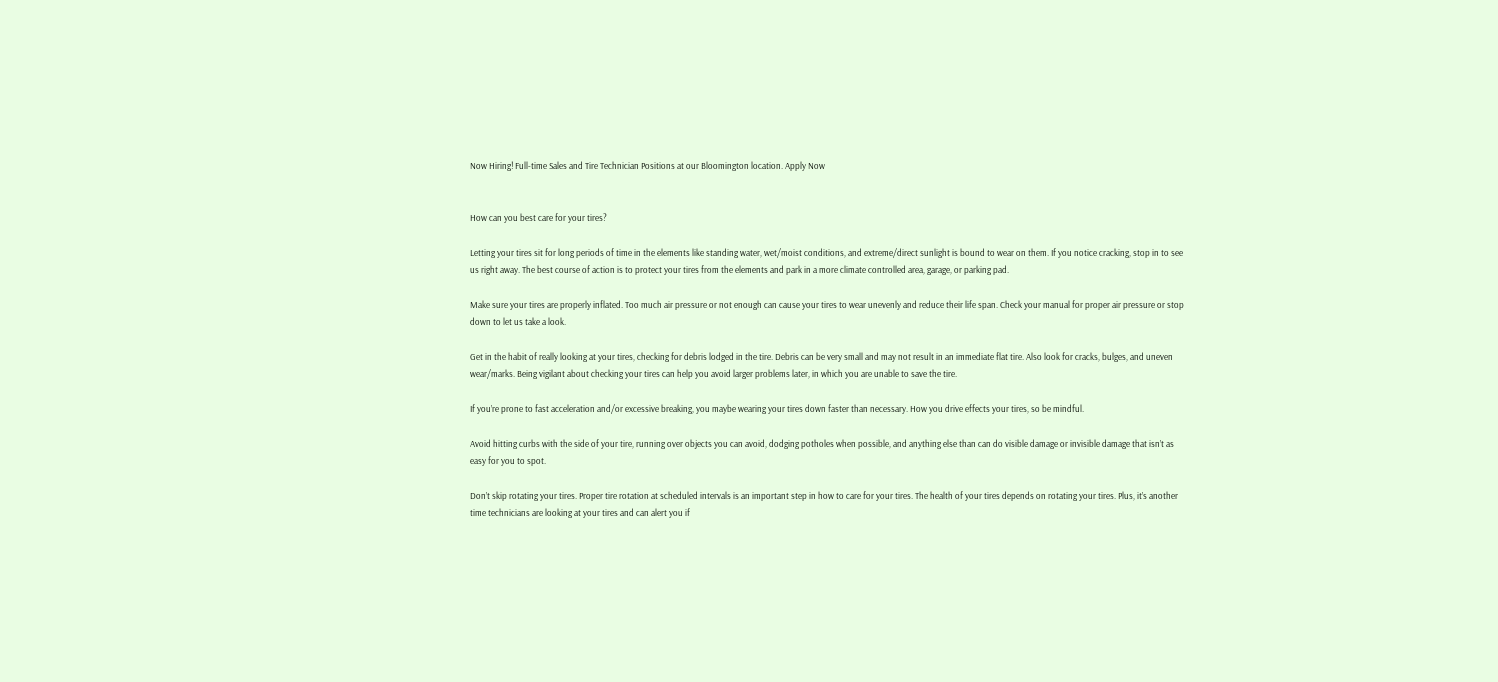Now Hiring! Full-time Sales and Tire Technician Positions at our Bloomington location. Apply Now


How can you best care for your tires?

Letting your tires sit for long periods of time in the elements like standing water, wet/moist conditions, and extreme/direct sunlight is bound to wear on them. If you notice cracking, stop in to see us right away. The best course of action is to protect your tires from the elements and park in a more climate controlled area, garage, or parking pad.

Make sure your tires are properly inflated. Too much air pressure or not enough can cause your tires to wear unevenly and reduce their life span. Check your manual for proper air pressure or stop down to let us take a look.

Get in the habit of really looking at your tires, checking for debris lodged in the tire. Debris can be very small and may not result in an immediate flat tire. Also look for cracks, bulges, and uneven wear/marks. Being vigilant about checking your tires can help you avoid larger problems later, in which you are unable to save the tire.

If you’re prone to fast acceleration and/or excessive breaking, you maybe wearing your tires down faster than necessary. How you drive effects your tires, so be mindful.

Avoid hitting curbs with the side of your tire, running over objects you can avoid, dodging potholes when possible, and anything else than can do visible damage or invisible damage that isn’t as easy for you to spot.

Don’t skip rotating your tires. Proper tire rotation at scheduled intervals is an important step in how to care for your tires. The health of your tires depends on rotating your tires. Plus, it’s another time technicians are looking at your tires and can alert you if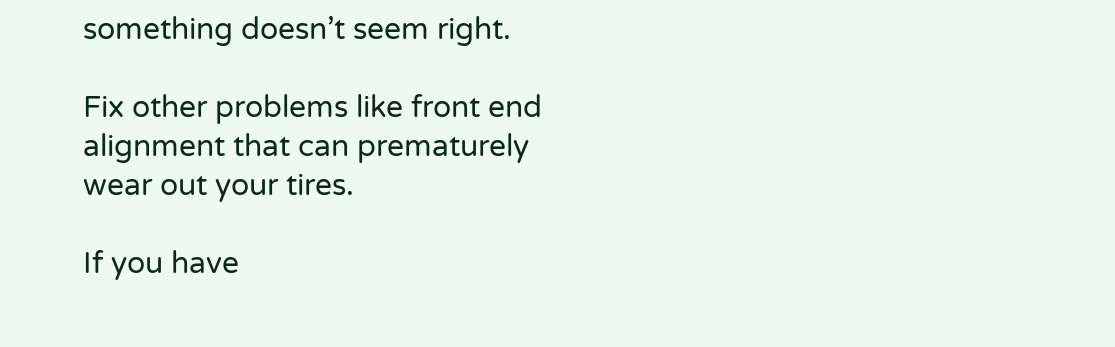something doesn’t seem right.

Fix other problems like front end alignment that can prematurely wear out your tires.

If you have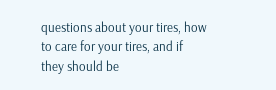questions about your tires, how to care for your tires, and if they should be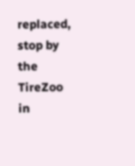replaced, stop by the TireZoo in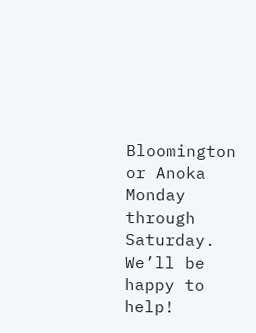Bloomington or Anoka Monday through Saturday. We’ll be happy to help!